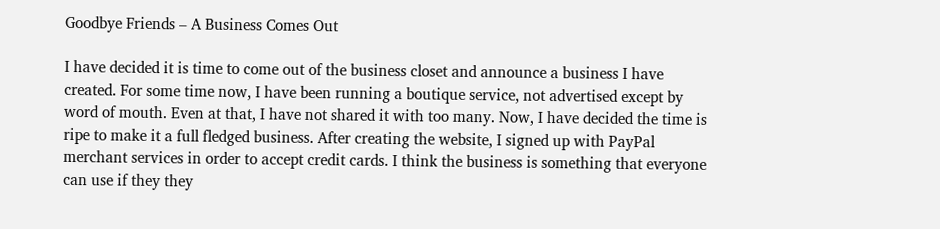Goodbye Friends – A Business Comes Out

I have decided it is time to come out of the business closet and announce a business I have created. For some time now, I have been running a boutique service, not advertised except by word of mouth. Even at that, I have not shared it with too many. Now, I have decided the time is ripe to make it a full fledged business. After creating the website, I signed up with PayPal merchant services in order to accept credit cards. I think the business is something that everyone can use if they they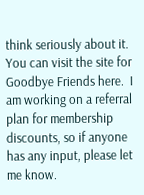think seriously about it. You can visit the site for Goodbye Friends here.  I am working on a referral plan for membership discounts, so if anyone has any input, please let me know.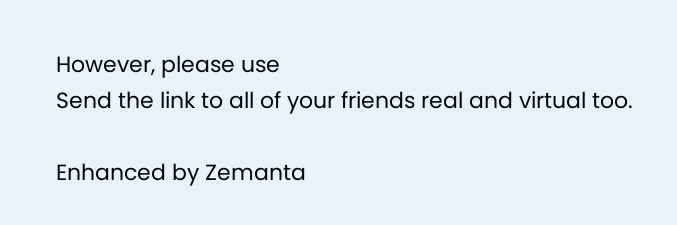However, please use
Send the link to all of your friends real and virtual too.

Enhanced by Zemanta